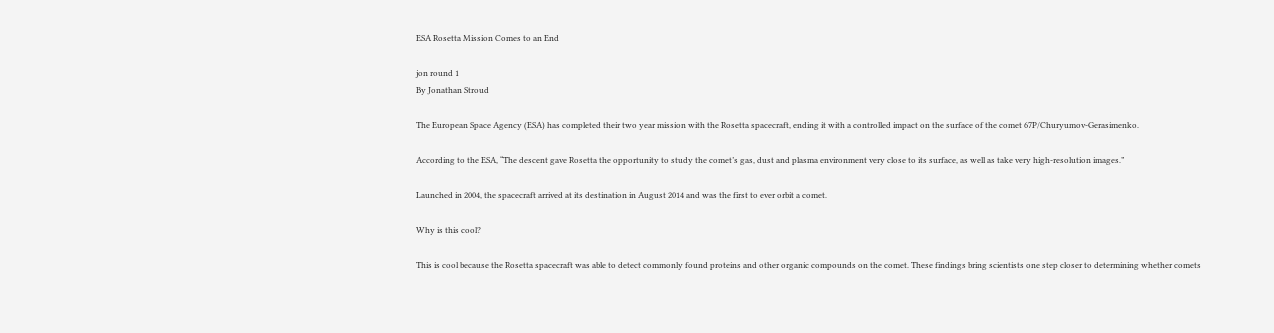ESA Rosetta Mission Comes to an End

jon round 1
By Jonathan Stroud

The European Space Agency (ESA) has completed their two year mission with the Rosetta spacecraft, ending it with a controlled impact on the surface of the comet 67P/Churyumov-Gerasimenko.

According to the ESA, “The descent gave Rosetta the opportunity to study the comet’s gas, dust and plasma environment very close to its surface, as well as take very high-resolution images.”

Launched in 2004, the spacecraft arrived at its destination in August 2014 and was the first to ever orbit a comet.

Why is this cool?

This is cool because the Rosetta spacecraft was able to detect commonly found proteins and other organic compounds on the comet. These findings bring scientists one step closer to determining whether comets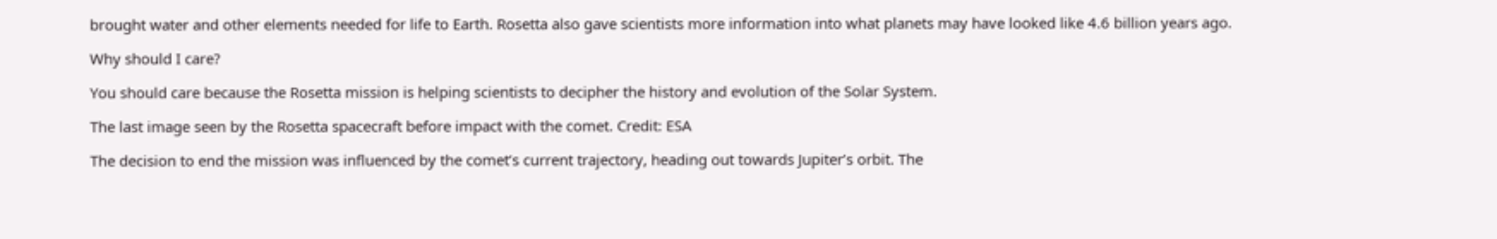brought water and other elements needed for life to Earth. Rosetta also gave scientists more information into what planets may have looked like 4.6 billion years ago.

Why should I care?

You should care because the Rosetta mission is helping scientists to decipher the history and evolution of the Solar System.

The last image seen by the Rosetta spacecraft before impact with the comet. Credit: ESA

The decision to end the mission was influenced by the comet’s current trajectory, heading out towards Jupiter’s orbit. The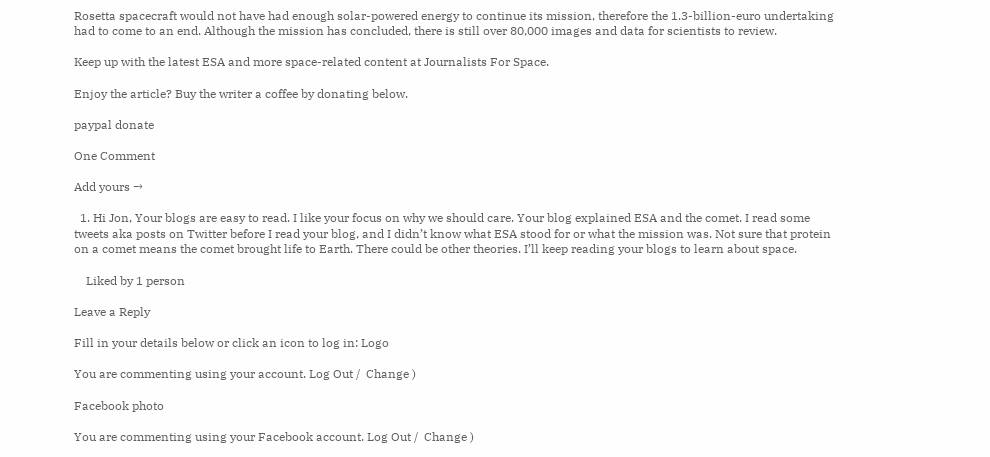Rosetta spacecraft would not have had enough solar-powered energy to continue its mission, therefore the 1.3-billion-euro undertaking had to come to an end. Although the mission has concluded, there is still over 80,000 images and data for scientists to review.

Keep up with the latest ESA and more space-related content at Journalists For Space.

Enjoy the article? Buy the writer a coffee by donating below.

paypal donate

One Comment

Add yours →

  1. Hi Jon, Your blogs are easy to read. I like your focus on why we should care. Your blog explained ESA and the comet. I read some tweets aka posts on Twitter before I read your blog, and I didn’t know what ESA stood for or what the mission was. Not sure that protein on a comet means the comet brought life to Earth. There could be other theories. I’ll keep reading your blogs to learn about space.

    Liked by 1 person

Leave a Reply

Fill in your details below or click an icon to log in: Logo

You are commenting using your account. Log Out /  Change )

Facebook photo

You are commenting using your Facebook account. Log Out /  Change )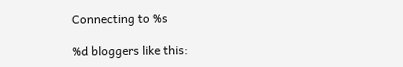Connecting to %s

%d bloggers like this: